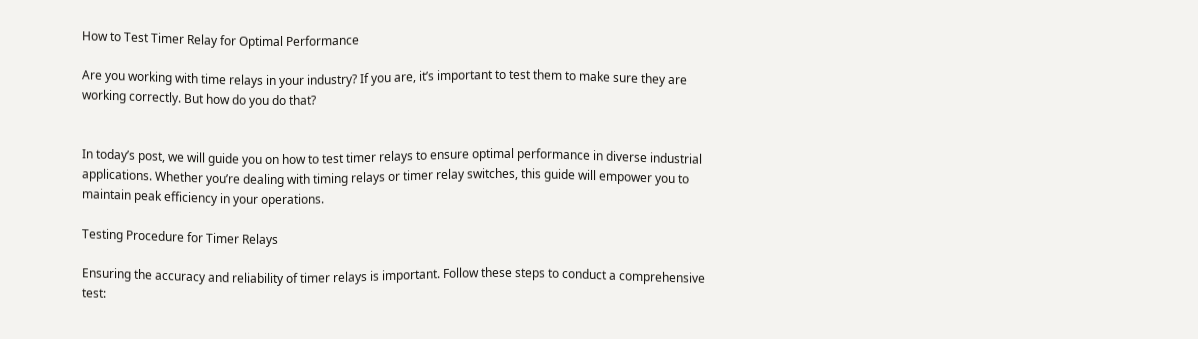How to Test Timer Relay for Optimal Performance

Are you working with time relays in your industry? If you are, it’s important to test them to make sure they are working correctly. But how do you do that?


In today’s post, we will guide you on how to test timer relays to ensure optimal performance in diverse industrial applications. Whether you’re dealing with timing relays or timer relay switches, this guide will empower you to maintain peak efficiency in your operations.

Testing Procedure for Timer Relays

Ensuring the accuracy and reliability of timer relays is important. Follow these steps to conduct a comprehensive test: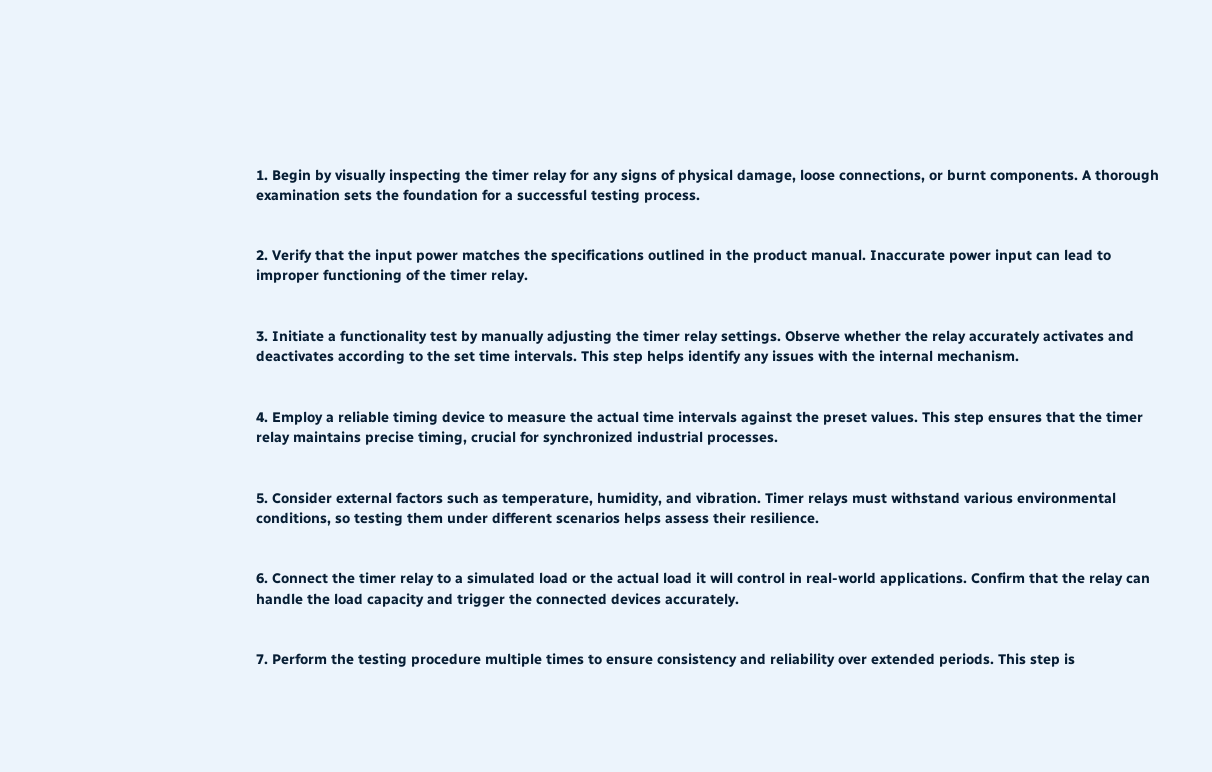1. Begin by visually inspecting the timer relay for any signs of physical damage, loose connections, or burnt components. A thorough examination sets the foundation for a successful testing process.


2. Verify that the input power matches the specifications outlined in the product manual. Inaccurate power input can lead to improper functioning of the timer relay.


3. Initiate a functionality test by manually adjusting the timer relay settings. Observe whether the relay accurately activates and deactivates according to the set time intervals. This step helps identify any issues with the internal mechanism.


4. Employ a reliable timing device to measure the actual time intervals against the preset values. This step ensures that the timer relay maintains precise timing, crucial for synchronized industrial processes.


5. Consider external factors such as temperature, humidity, and vibration. Timer relays must withstand various environmental conditions, so testing them under different scenarios helps assess their resilience.


6. Connect the timer relay to a simulated load or the actual load it will control in real-world applications. Confirm that the relay can handle the load capacity and trigger the connected devices accurately.


7. Perform the testing procedure multiple times to ensure consistency and reliability over extended periods. This step is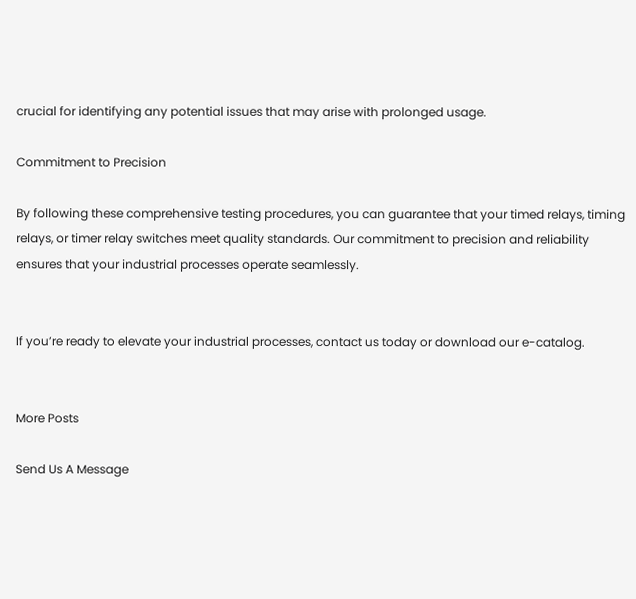crucial for identifying any potential issues that may arise with prolonged usage.

Commitment to Precision

By following these comprehensive testing procedures, you can guarantee that your timed relays, timing relays, or timer relay switches meet quality standards. Our commitment to precision and reliability ensures that your industrial processes operate seamlessly.


If you’re ready to elevate your industrial processes, contact us today or download our e-catalog.


More Posts

Send Us A Message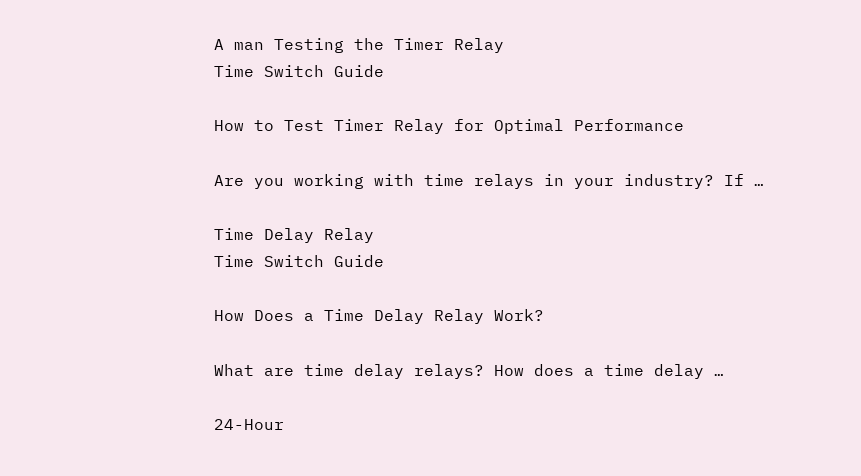A man Testing the Timer Relay
Time Switch Guide

How to Test Timer Relay for Optimal Performance

Are you working with time relays in your industry? If …

Time Delay Relay
Time Switch Guide

How Does a Time Delay Relay Work?

What are time delay relays? How does a time delay …

24-Hour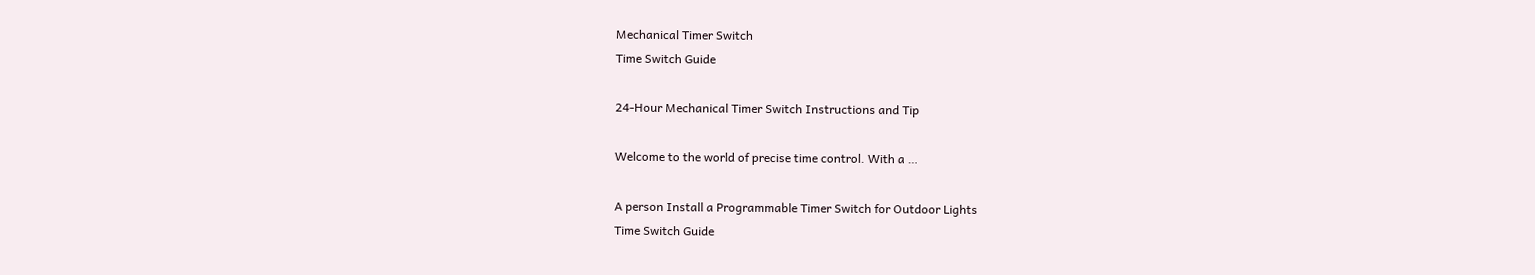Mechanical Timer Switch
Time Switch Guide

24-Hour Mechanical Timer Switch Instructions and Tip

Welcome to the world of precise time control. With a …

A person Install a Programmable Timer Switch for Outdoor Lights
Time Switch Guide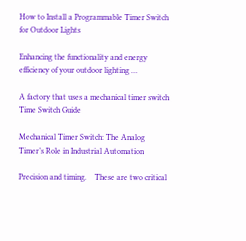How to Install a Programmable Timer Switch for Outdoor Lights

Enhancing the functionality and energy efficiency of your outdoor lighting …

A factory that uses a mechanical timer switch
Time Switch Guide

Mechanical Timer Switch: The Analog Timer’s Role in Industrial Automation

Precision and timing.    These are two critical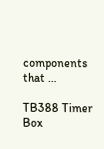components that …

TB388 Timer Box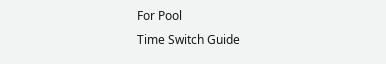For Pool
Time Switch Guide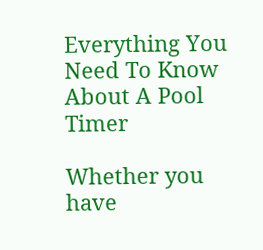Everything You Need To Know About A Pool Timer

Whether you have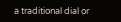a traditional dial or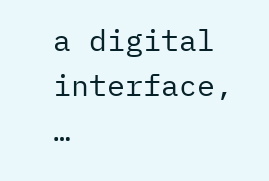a digital interface, …